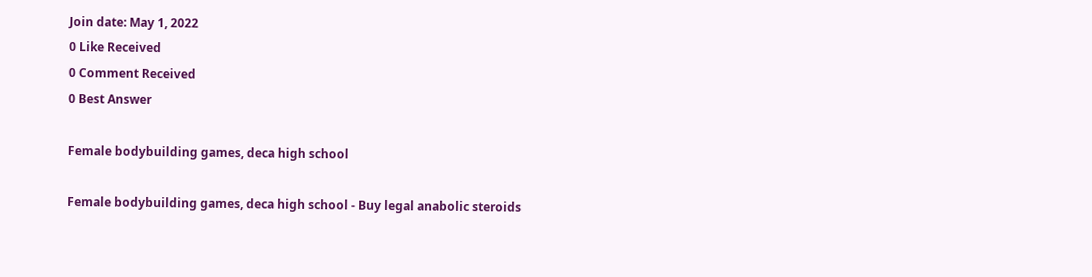Join date: May 1, 2022
0 Like Received
0 Comment Received
0 Best Answer

Female bodybuilding games, deca high school

Female bodybuilding games, deca high school - Buy legal anabolic steroids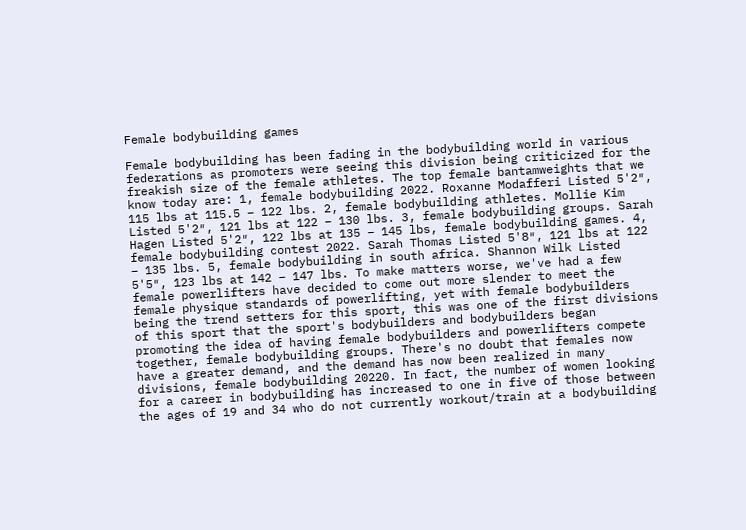Female bodybuilding games

Female bodybuilding has been fading in the bodybuilding world in various federations as promoters were seeing this division being criticized for the freakish size of the female athletes. The top female bantamweights that we know today are: 1, female bodybuilding 2022. Roxanne Modafferi Listed 5'2″, 115 lbs at 115.5 – 122 lbs. 2, female bodybuilding athletes. Mollie Kim Listed 5'2″, 121 lbs at 122 – 130 lbs. 3, female bodybuilding groups. Sarah Hagen Listed 5'2″, 122 lbs at 135 – 145 lbs, female bodybuilding games. 4, female bodybuilding contest 2022. Sarah Thomas Listed 5'8″, 121 lbs at 122 – 135 lbs. 5, female bodybuilding in south africa. Shannon Wilk Listed 5'5″, 123 lbs at 142 – 147 lbs. To make matters worse, we've had a few female powerlifters have decided to come out more slender to meet the female physique standards of powerlifting, yet with female bodybuilders being the trend setters for this sport, this was one of the first divisions of this sport that the sport's bodybuilders and bodybuilders began promoting the idea of having female bodybuilders and powerlifters compete together, female bodybuilding groups. There's no doubt that females now have a greater demand, and the demand has now been realized in many divisions, female bodybuilding 20220. In fact, the number of women looking for a career in bodybuilding has increased to one in five of those between the ages of 19 and 34 who do not currently workout/train at a bodybuilding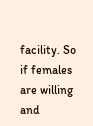facility. So if females are willing and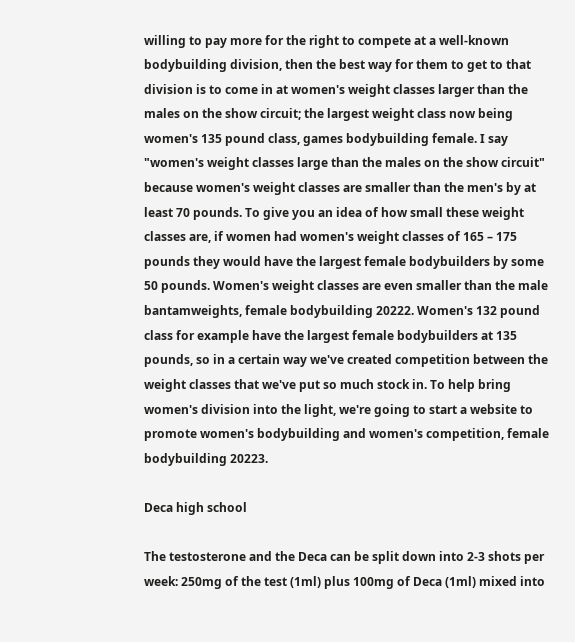willing to pay more for the right to compete at a well-known bodybuilding division, then the best way for them to get to that division is to come in at women's weight classes larger than the males on the show circuit; the largest weight class now being women's 135 pound class, games bodybuilding female. I say "women's weight classes large than the males on the show circuit" because women's weight classes are smaller than the men's by at least 70 pounds. To give you an idea of how small these weight classes are, if women had women's weight classes of 165 – 175 pounds they would have the largest female bodybuilders by some 50 pounds. Women's weight classes are even smaller than the male bantamweights, female bodybuilding 20222. Women's 132 pound class for example have the largest female bodybuilders at 135 pounds, so in a certain way we've created competition between the weight classes that we've put so much stock in. To help bring women's division into the light, we're going to start a website to promote women's bodybuilding and women's competition, female bodybuilding 20223.

Deca high school

The testosterone and the Deca can be split down into 2-3 shots per week: 250mg of the test (1ml) plus 100mg of Deca (1ml) mixed into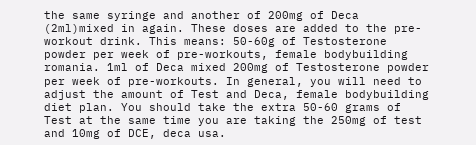the same syringe and another of 200mg of Deca (2ml)mixed in again. These doses are added to the pre-workout drink. This means: 50-60g of Testosterone powder per week of pre-workouts, female bodybuilding romania. 1ml of Deca mixed 200mg of Testosterone powder per week of pre-workouts. In general, you will need to adjust the amount of Test and Deca, female bodybuilding diet plan. You should take the extra 50-60 grams of Test at the same time you are taking the 250mg of test and 10mg of DCE, deca usa.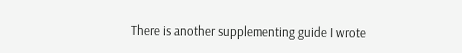There is another supplementing guide I wrote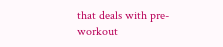that deals with pre-workout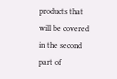products that will be covered in the second part of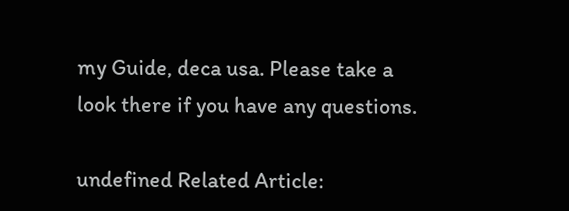my Guide, deca usa. Please take a look there if you have any questions.

undefined Related Article: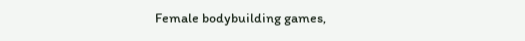Female bodybuilding games,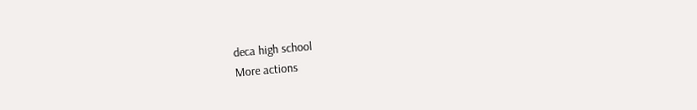deca high school
More actions